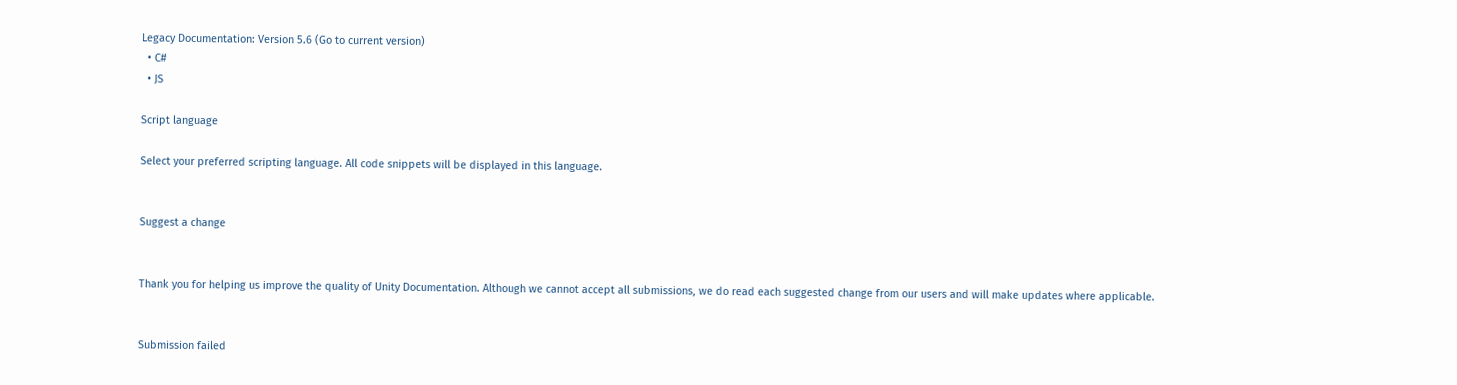Legacy Documentation: Version 5.6 (Go to current version)
  • C#
  • JS

Script language

Select your preferred scripting language. All code snippets will be displayed in this language.


Suggest a change


Thank you for helping us improve the quality of Unity Documentation. Although we cannot accept all submissions, we do read each suggested change from our users and will make updates where applicable.


Submission failed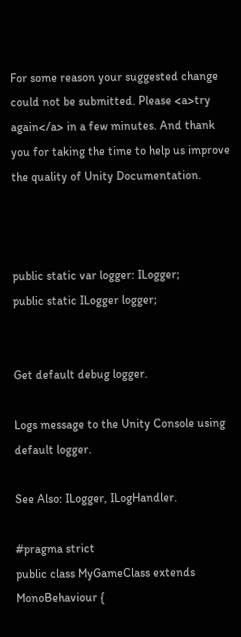For some reason your suggested change could not be submitted. Please <a>try again</a> in a few minutes. And thank you for taking the time to help us improve the quality of Unity Documentation.



public static var logger: ILogger;
public static ILogger logger;


Get default debug logger.

Logs message to the Unity Console using default logger.

See Also: ILogger, ILogHandler.

#pragma strict
public class MyGameClass extends MonoBehaviour {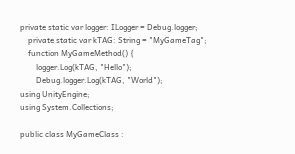private static var logger: ILogger = Debug.logger;
    private static var kTAG: String = "MyGameTag";
    function MyGameMethod() {
        logger.Log(kTAG, "Hello");
        Debug.logger.Log(kTAG, "World");
using UnityEngine;
using System.Collections;

public class MyGameClass :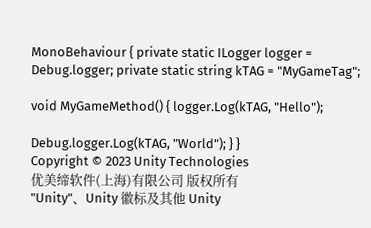MonoBehaviour { private static ILogger logger = Debug.logger; private static string kTAG = "MyGameTag";

void MyGameMethod() { logger.Log(kTAG, "Hello");

Debug.logger.Log(kTAG, "World"); } }
Copyright © 2023 Unity Technologies
优美缔软件(上海)有限公司 版权所有
"Unity"、Unity 徽标及其他 Unity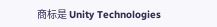商标是 Unity Technologies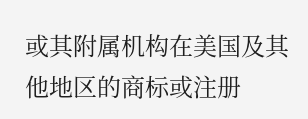或其附属机构在美国及其他地区的商标或注册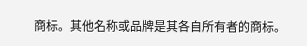商标。其他名称或品牌是其各自所有者的商标。